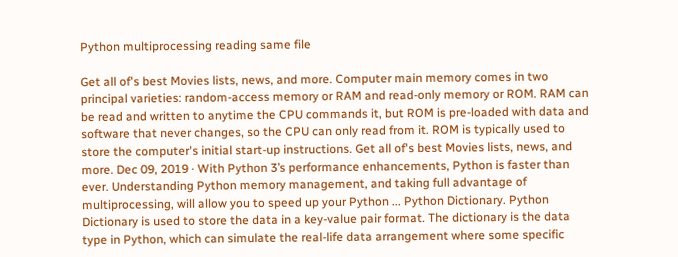Python multiprocessing reading same file

Get all of's best Movies lists, news, and more. Computer main memory comes in two principal varieties: random-access memory or RAM and read-only memory or ROM. RAM can be read and written to anytime the CPU commands it, but ROM is pre-loaded with data and software that never changes, so the CPU can only read from it. ROM is typically used to store the computer's initial start-up instructions. Get all of's best Movies lists, news, and more. Dec 09, 2019 · With Python 3’s performance enhancements, Python is faster than ever. Understanding Python memory management, and taking full advantage of multiprocessing, will allow you to speed up your Python ... Python Dictionary. Python Dictionary is used to store the data in a key-value pair format. The dictionary is the data type in Python, which can simulate the real-life data arrangement where some specific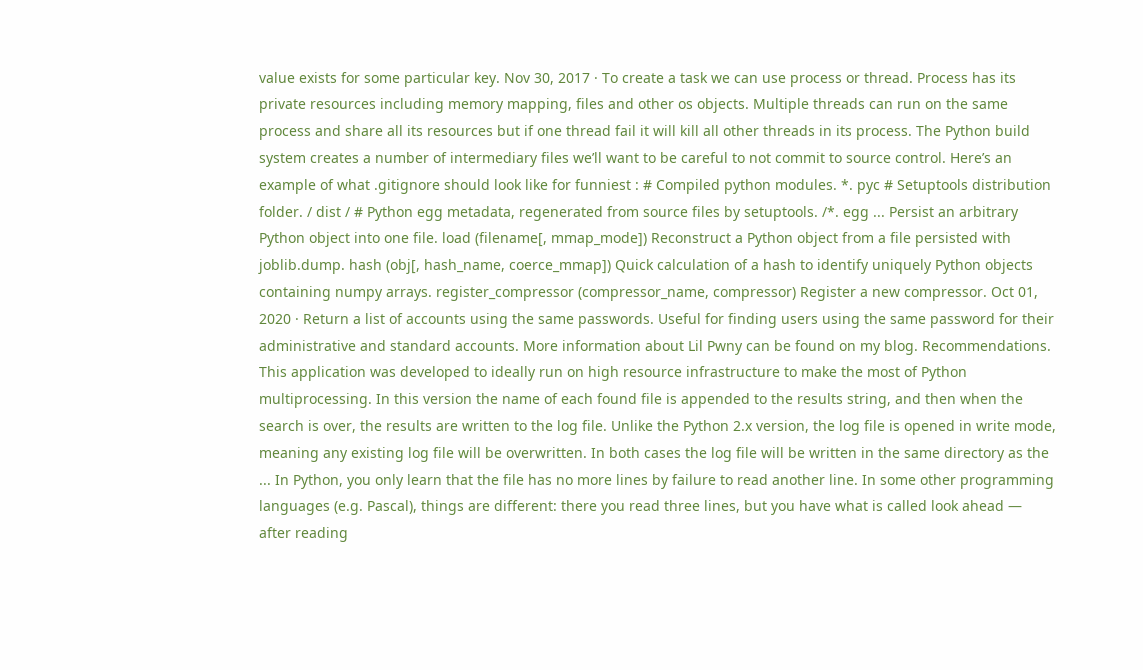value exists for some particular key. Nov 30, 2017 · To create a task we can use process or thread. Process has its private resources including memory mapping, files and other os objects. Multiple threads can run on the same process and share all its resources but if one thread fail it will kill all other threads in its process. The Python build system creates a number of intermediary files we’ll want to be careful to not commit to source control. Here’s an example of what .gitignore should look like for funniest : # Compiled python modules. *. pyc # Setuptools distribution folder. / dist / # Python egg metadata, regenerated from source files by setuptools. /*. egg ... Persist an arbitrary Python object into one file. load (filename[, mmap_mode]) Reconstruct a Python object from a file persisted with joblib.dump. hash (obj[, hash_name, coerce_mmap]) Quick calculation of a hash to identify uniquely Python objects containing numpy arrays. register_compressor (compressor_name, compressor) Register a new compressor. Oct 01, 2020 · Return a list of accounts using the same passwords. Useful for finding users using the same password for their administrative and standard accounts. More information about Lil Pwny can be found on my blog. Recommendations. This application was developed to ideally run on high resource infrastructure to make the most of Python multiprocessing. In this version the name of each found file is appended to the results string, and then when the search is over, the results are written to the log file. Unlike the Python 2.x version, the log file is opened in write mode, meaning any existing log file will be overwritten. In both cases the log file will be written in the same directory as the ... In Python, you only learn that the file has no more lines by failure to read another line. In some other programming languages (e.g. Pascal), things are different: there you read three lines, but you have what is called look ahead — after reading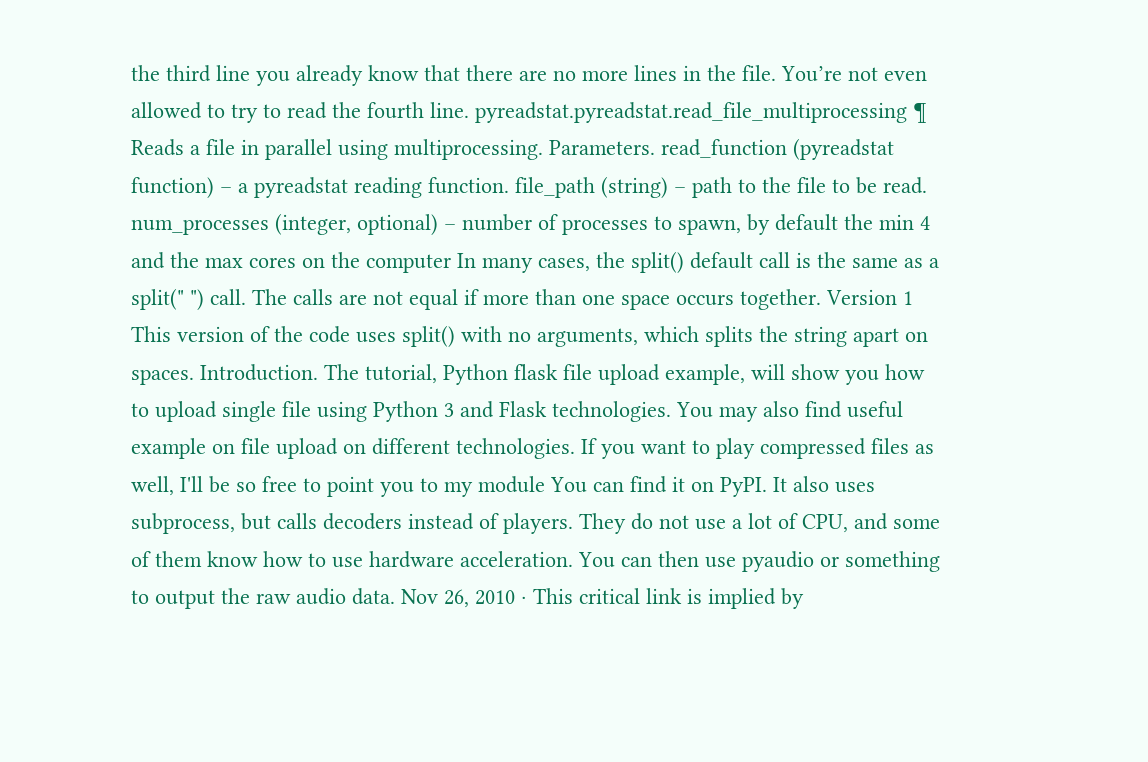the third line you already know that there are no more lines in the file. You’re not even allowed to try to read the fourth line. pyreadstat.pyreadstat.read_file_multiprocessing ¶ Reads a file in parallel using multiprocessing. Parameters. read_function (pyreadstat function) – a pyreadstat reading function. file_path (string) – path to the file to be read. num_processes (integer, optional) – number of processes to spawn, by default the min 4 and the max cores on the computer In many cases, the split() default call is the same as a split(" ") call. The calls are not equal if more than one space occurs together. Version 1 This version of the code uses split() with no arguments, which splits the string apart on spaces. Introduction. The tutorial, Python flask file upload example, will show you how to upload single file using Python 3 and Flask technologies. You may also find useful example on file upload on different technologies. If you want to play compressed files as well, I'll be so free to point you to my module You can find it on PyPI. It also uses subprocess, but calls decoders instead of players. They do not use a lot of CPU, and some of them know how to use hardware acceleration. You can then use pyaudio or something to output the raw audio data. Nov 26, 2010 · This critical link is implied by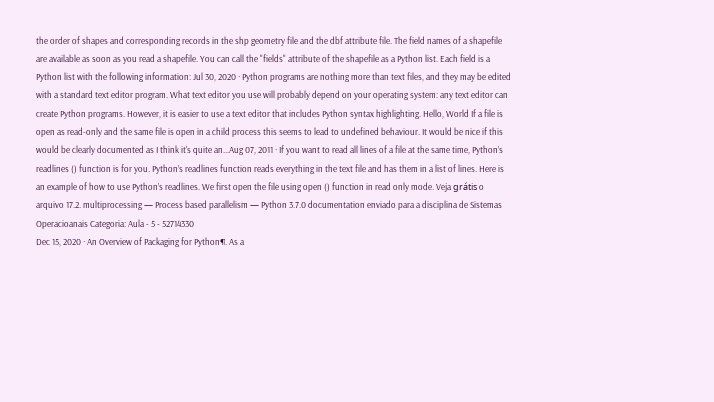the order of shapes and corresponding records in the shp geometry file and the dbf attribute file. The field names of a shapefile are available as soon as you read a shapefile. You can call the "fields" attribute of the shapefile as a Python list. Each field is a Python list with the following information: Jul 30, 2020 · Python programs are nothing more than text files, and they may be edited with a standard text editor program. What text editor you use will probably depend on your operating system: any text editor can create Python programs. However, it is easier to use a text editor that includes Python syntax highlighting. Hello, World If a file is open as read-only and the same file is open in a child process this seems to lead to undefined behaviour. It would be nice if this would be clearly documented as I think it's quite an...Aug 07, 2011 · If you want to read all lines of a file at the same time, Python’s readlines () function is for you. Python’s readlines function reads everything in the text file and has them in a list of lines. Here is an example of how to use Python’s readlines. We first open the file using open () function in read only mode. Veja grátis o arquivo 17.2. multiprocessing — Process based parallelism — Python 3.7.0 documentation enviado para a disciplina de Sistemas Operacioanais Categoria: Aula - 5 - 52714330
Dec 15, 2020 · An Overview of Packaging for Python¶. As a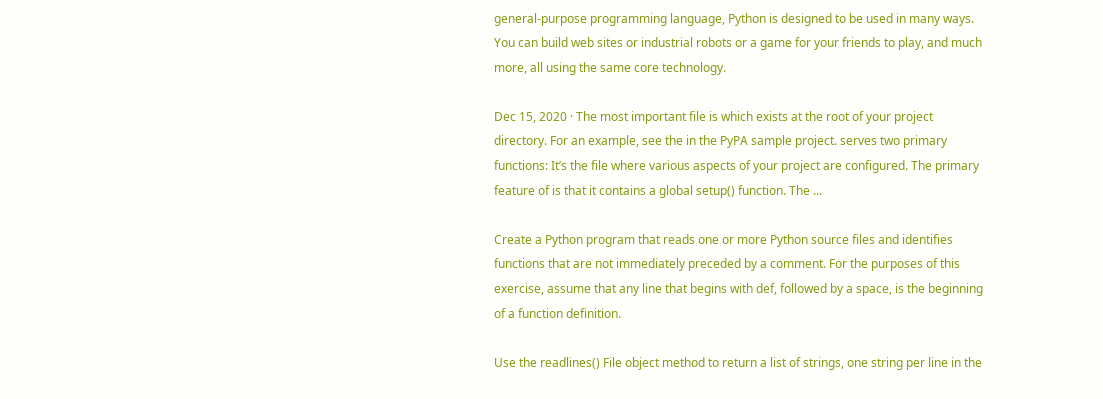general-purpose programming language, Python is designed to be used in many ways. You can build web sites or industrial robots or a game for your friends to play, and much more, all using the same core technology.

Dec 15, 2020 · The most important file is which exists at the root of your project directory. For an example, see the in the PyPA sample project. serves two primary functions: It’s the file where various aspects of your project are configured. The primary feature of is that it contains a global setup() function. The ...

Create a Python program that reads one or more Python source files and identifies functions that are not immediately preceded by a comment. For the purposes of this exercise, assume that any line that begins with def, followed by a space, is the beginning of a function definition.

Use the readlines() File object method to return a list of strings, one string per line in the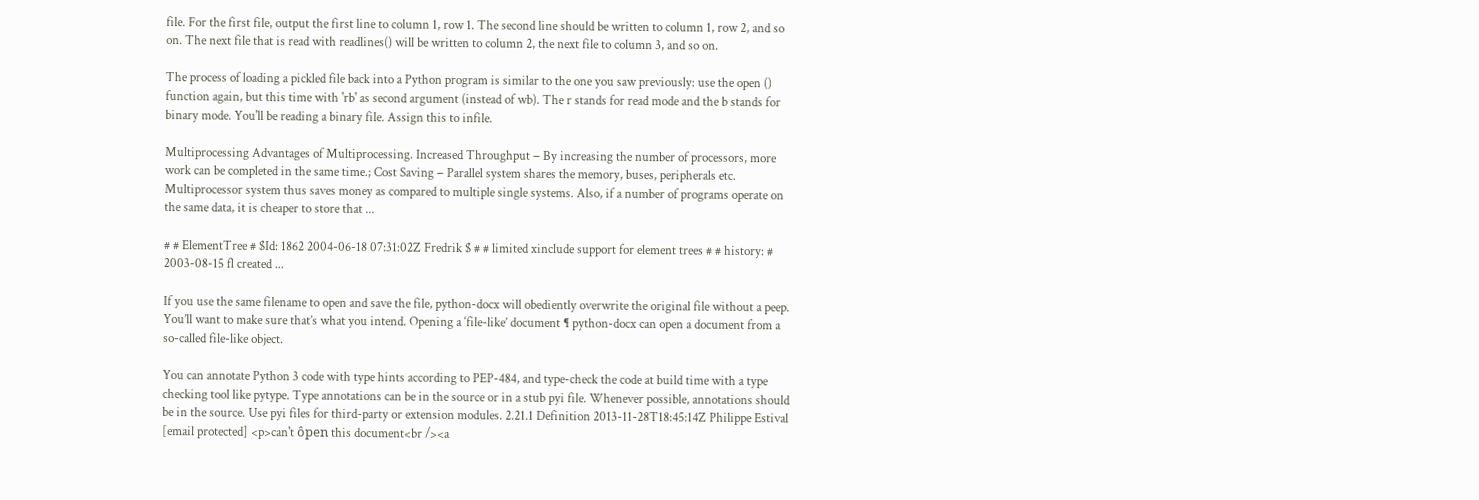file. For the first file, output the first line to column 1, row 1. The second line should be written to column 1, row 2, and so on. The next file that is read with readlines() will be written to column 2, the next file to column 3, and so on.

The process of loading a pickled file back into a Python program is similar to the one you saw previously: use the open () function again, but this time with 'rb' as second argument (instead of wb). The r stands for read mode and the b stands for binary mode. You'll be reading a binary file. Assign this to infile.

Multiprocessing Advantages of Multiprocessing. Increased Throughput − By increasing the number of processors, more work can be completed in the same time.; Cost Saving − Parallel system shares the memory, buses, peripherals etc. Multiprocessor system thus saves money as compared to multiple single systems. Also, if a number of programs operate on the same data, it is cheaper to store that ...

# # ElementTree # $Id: 1862 2004-06-18 07:31:02Z Fredrik $ # # limited xinclude support for element trees # # history: # 2003-08-15 fl created ...

If you use the same filename to open and save the file, python-docx will obediently overwrite the original file without a peep. You’ll want to make sure that’s what you intend. Opening a ‘file-like’ document ¶ python-docx can open a document from a so-called file-like object.

You can annotate Python 3 code with type hints according to PEP-484, and type-check the code at build time with a type checking tool like pytype. Type annotations can be in the source or in a stub pyi file. Whenever possible, annotations should be in the source. Use pyi files for third-party or extension modules. 2.21.1 Definition 2013-11-28T18:45:14Z Philippe Estival [email protected] <p>can't ôpen this document<br /><a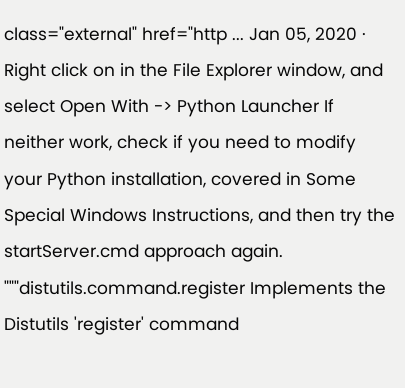class="external" href="http ... Jan 05, 2020 · Right click on in the File Explorer window, and select Open With -> Python Launcher If neither work, check if you need to modify your Python installation, covered in Some Special Windows Instructions, and then try the startServer.cmd approach again. """distutils.command.register Implements the Distutils 'register' command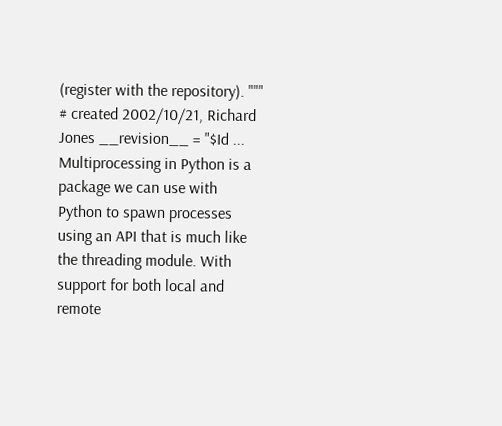(register with the repository). """ # created 2002/10/21, Richard Jones __revision__ = "$Id ... Multiprocessing in Python is a package we can use with Python to spawn processes using an API that is much like the threading module. With support for both local and remote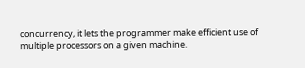concurrency, it lets the programmer make efficient use of multiple processors on a given machine.